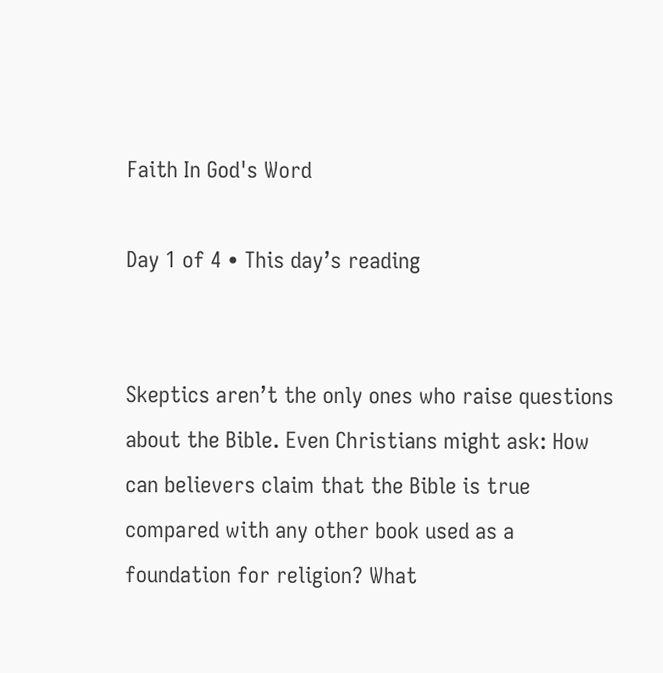Faith In God's Word

Day 1 of 4 • This day’s reading


Skeptics aren’t the only ones who raise questions about the Bible. Even Christians might ask: How can believers claim that the Bible is true compared with any other book used as a foundation for religion? What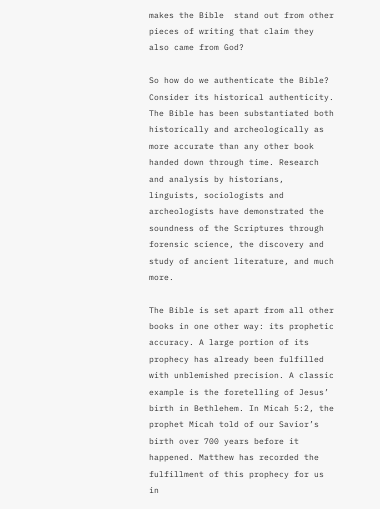makes the Bible  stand out from other pieces of writing that claim they also came from God?

So how do we authenticate the Bible? Consider its historical authenticity. The Bible has been substantiated both historically and archeologically as more accurate than any other book handed down through time. Research and analysis by historians, linguists, sociologists and archeologists have demonstrated the soundness of the Scriptures through forensic science, the discovery and study of ancient literature, and much more.

The Bible is set apart from all other books in one other way: its prophetic accuracy. A large portion of its prophecy has already been fulfilled with unblemished precision. A classic example is the foretelling of Jesus’ birth in Bethlehem. In Micah 5:2, the prophet Micah told of our Savior’s birth over 700 years before it happened. Matthew has recorded the fulfillment of this prophecy for us in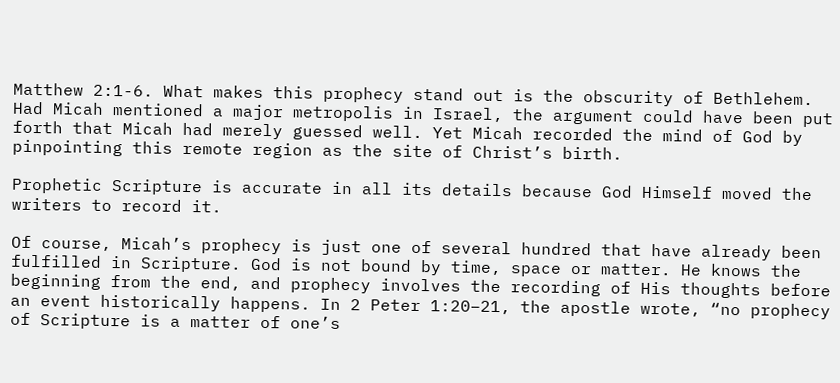Matthew 2:1-6. What makes this prophecy stand out is the obscurity of Bethlehem. Had Micah mentioned a major metropolis in Israel, the argument could have been put forth that Micah had merely guessed well. Yet Micah recorded the mind of God by pinpointing this remote region as the site of Christ’s birth.

Prophetic Scripture is accurate in all its details because God Himself moved the writers to record it.

Of course, Micah’s prophecy is just one of several hundred that have already been fulfilled in Scripture. God is not bound by time, space or matter. He knows the beginning from the end, and prophecy involves the recording of His thoughts before an event historically happens. In 2 Peter 1:20–21, the apostle wrote, “no prophecy of Scripture is a matter of one’s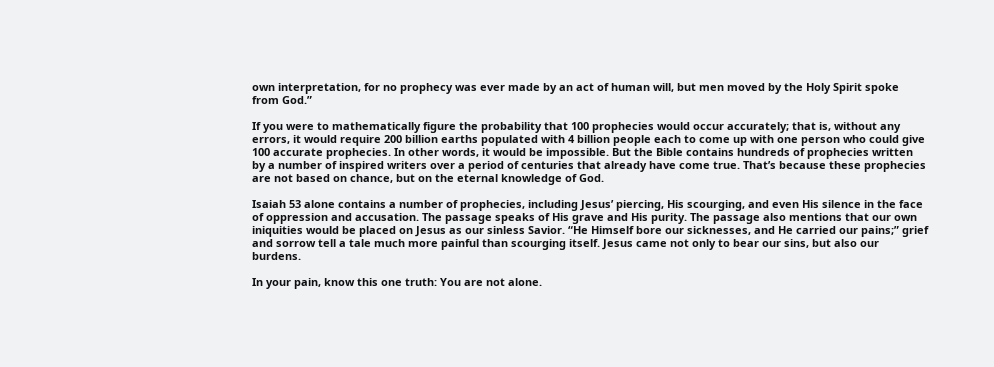own interpretation, for no prophecy was ever made by an act of human will, but men moved by the Holy Spirit spoke from God.”

If you were to mathematically figure the probability that 100 prophecies would occur accurately; that is, without any errors, it would require 200 billion earths populated with 4 billion people each to come up with one person who could give 100 accurate prophecies. In other words, it would be impossible. But the Bible contains hundreds of prophecies written by a number of inspired writers over a period of centuries that already have come true. That’s because these prophecies are not based on chance, but on the eternal knowledge of God.

Isaiah 53 alone contains a number of prophecies, including Jesus’ piercing, His scourging, and even His silence in the face of oppression and accusation. The passage speaks of His grave and His purity. The passage also mentions that our own iniquities would be placed on Jesus as our sinless Savior. “He Himself bore our sicknesses, and He carried our pains;” grief and sorrow tell a tale much more painful than scourging itself. Jesus came not only to bear our sins, but also our burdens.

In your pain, know this one truth: You are not alone.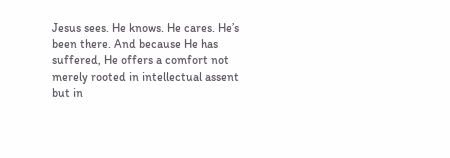Jesus sees. He knows. He cares. He’s been there. And because He has suffered, He offers a comfort not merely rooted in intellectual assent but in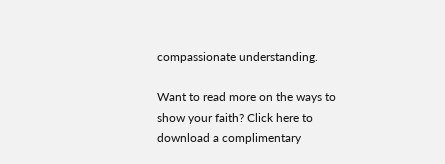compassionate understanding.

Want to read more on the ways to show your faith? Click here to download a complimentary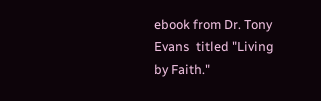ebook from Dr. Tony Evans  titled "Living by Faith."